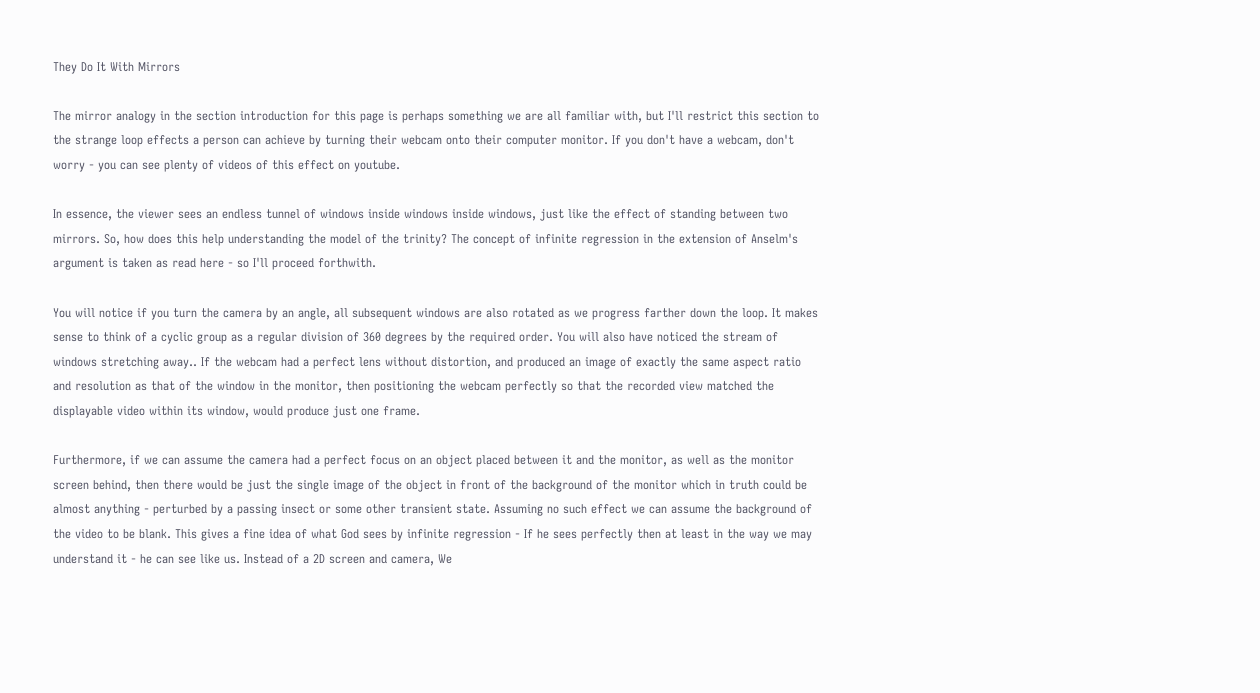They Do It With Mirrors

The mirror analogy in the section introduction for this page is perhaps something we are all familiar with, but I'll restrict this section to the strange loop effects a person can achieve by turning their webcam onto their computer monitor. If you don't have a webcam, don't worry - you can see plenty of videos of this effect on youtube.

In essence, the viewer sees an endless tunnel of windows inside windows inside windows, just like the effect of standing between two mirrors. So, how does this help understanding the model of the trinity? The concept of infinite regression in the extension of Anselm's argument is taken as read here - so I'll proceed forthwith.

You will notice if you turn the camera by an angle, all subsequent windows are also rotated as we progress farther down the loop. It makes sense to think of a cyclic group as a regular division of 360 degrees by the required order. You will also have noticed the stream of windows stretching away.. If the webcam had a perfect lens without distortion, and produced an image of exactly the same aspect ratio and resolution as that of the window in the monitor, then positioning the webcam perfectly so that the recorded view matched the displayable video within its window, would produce just one frame.

Furthermore, if we can assume the camera had a perfect focus on an object placed between it and the monitor, as well as the monitor screen behind, then there would be just the single image of the object in front of the background of the monitor which in truth could be almost anything - perturbed by a passing insect or some other transient state. Assuming no such effect we can assume the background of the video to be blank. This gives a fine idea of what God sees by infinite regression - If he sees perfectly then at least in the way we may understand it - he can see like us. Instead of a 2D screen and camera, We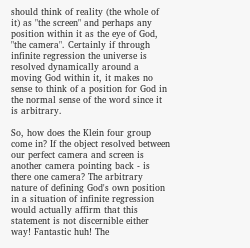should think of reality (the whole of it) as "the screen" and perhaps any position within it as the eye of God, "the camera". Certainly if through infinite regression the universe is resolved dynamically around a moving God within it, it makes no sense to think of a position for God in the normal sense of the word since it is arbitrary.

So, how does the Klein four group come in? If the object resolved between our perfect camera and screen is another camera pointing back - is there one camera? The arbitrary nature of defining God's own position in a situation of infinite regression would actually affirm that this statement is not discernible either way! Fantastic huh! The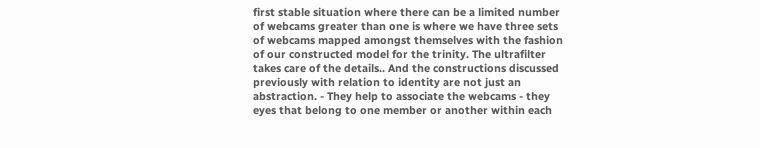first stable situation where there can be a limited number of webcams greater than one is where we have three sets of webcams mapped amongst themselves with the fashion of our constructed model for the trinity. The ultrafilter takes care of the details.. And the constructions discussed previously with relation to identity are not just an abstraction. - They help to associate the webcams - they eyes that belong to one member or another within each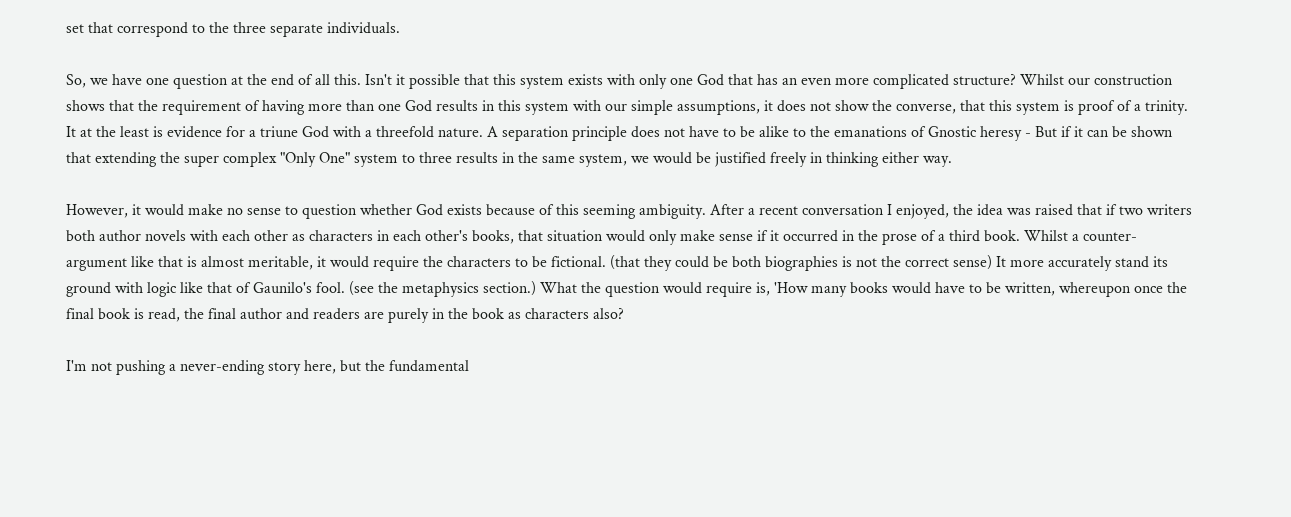set that correspond to the three separate individuals.

So, we have one question at the end of all this. Isn't it possible that this system exists with only one God that has an even more complicated structure? Whilst our construction shows that the requirement of having more than one God results in this system with our simple assumptions, it does not show the converse, that this system is proof of a trinity. It at the least is evidence for a triune God with a threefold nature. A separation principle does not have to be alike to the emanations of Gnostic heresy - But if it can be shown that extending the super complex "Only One" system to three results in the same system, we would be justified freely in thinking either way.

However, it would make no sense to question whether God exists because of this seeming ambiguity. After a recent conversation I enjoyed, the idea was raised that if two writers both author novels with each other as characters in each other's books, that situation would only make sense if it occurred in the prose of a third book. Whilst a counter-argument like that is almost meritable, it would require the characters to be fictional. (that they could be both biographies is not the correct sense) It more accurately stand its ground with logic like that of Gaunilo's fool. (see the metaphysics section.) What the question would require is, 'How many books would have to be written, whereupon once the final book is read, the final author and readers are purely in the book as characters also?

I'm not pushing a never-ending story here, but the fundamental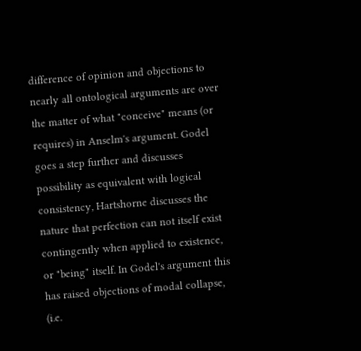difference of opinion and objections to nearly all ontological arguments are over the matter of what "conceive" means (or requires) in Anselm's argument. Godel goes a step further and discusses possibility as equivalent with logical consistency, Hartshorne discusses the nature that perfection can not itself exist contingently when applied to existence, or "being" itself. In Godel's argument this has raised objections of modal collapse, (i.e.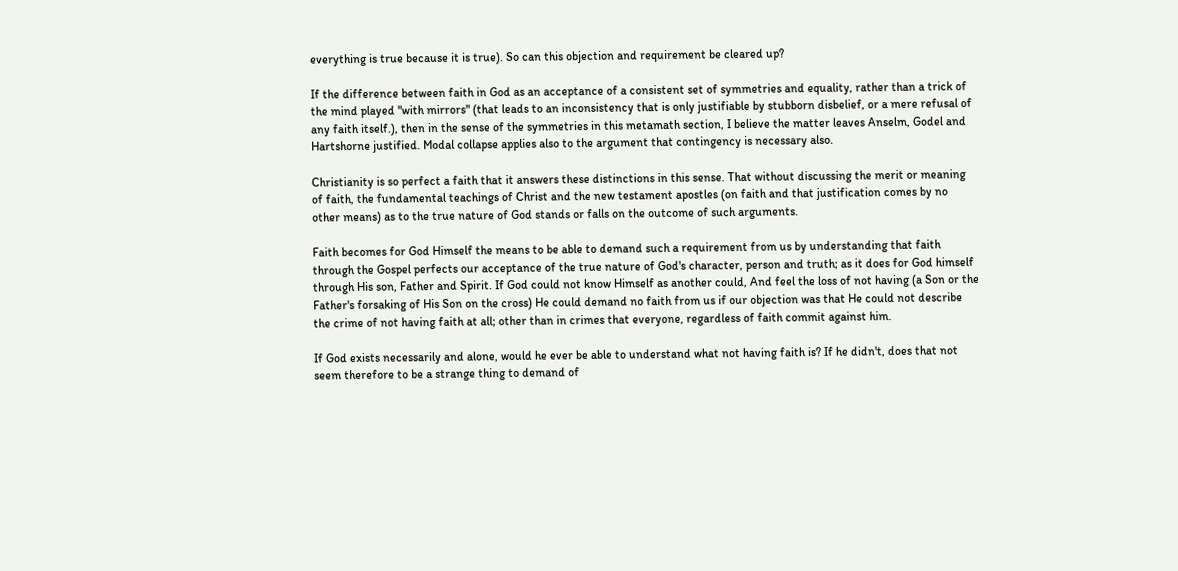everything is true because it is true). So can this objection and requirement be cleared up?

If the difference between faith in God as an acceptance of a consistent set of symmetries and equality, rather than a trick of the mind played "with mirrors" (that leads to an inconsistency that is only justifiable by stubborn disbelief, or a mere refusal of any faith itself.), then in the sense of the symmetries in this metamath section, I believe the matter leaves Anselm, Godel and Hartshorne justified. Modal collapse applies also to the argument that contingency is necessary also.

Christianity is so perfect a faith that it answers these distinctions in this sense. That without discussing the merit or meaning of faith, the fundamental teachings of Christ and the new testament apostles (on faith and that justification comes by no other means) as to the true nature of God stands or falls on the outcome of such arguments.

Faith becomes for God Himself the means to be able to demand such a requirement from us by understanding that faith through the Gospel perfects our acceptance of the true nature of God's character, person and truth; as it does for God himself through His son, Father and Spirit. If God could not know Himself as another could, And feel the loss of not having (a Son or the Father's forsaking of His Son on the cross) He could demand no faith from us if our objection was that He could not describe the crime of not having faith at all; other than in crimes that everyone, regardless of faith commit against him.

If God exists necessarily and alone, would he ever be able to understand what not having faith is? If he didn't, does that not seem therefore to be a strange thing to demand of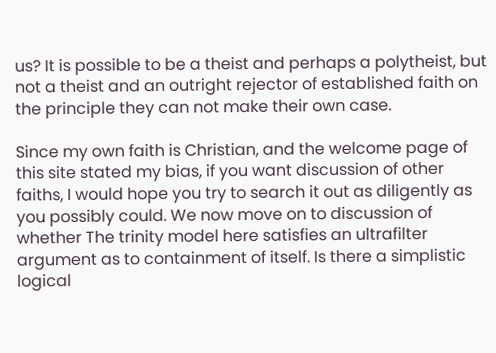us? It is possible to be a theist and perhaps a polytheist, but not a theist and an outright rejector of established faith on the principle they can not make their own case.

Since my own faith is Christian, and the welcome page of this site stated my bias, if you want discussion of other faiths, I would hope you try to search it out as diligently as you possibly could. We now move on to discussion of whether The trinity model here satisfies an ultrafilter argument as to containment of itself. Is there a simplistic logical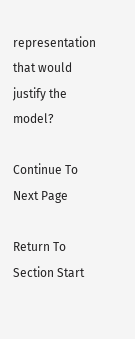representation that would justify the model?

Continue To Next Page

Return To Section Start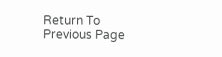Return To Previous Page